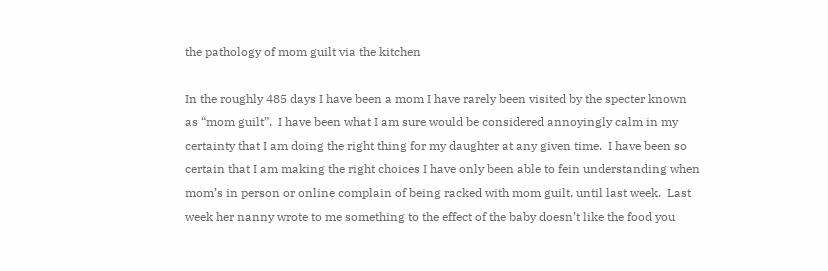the pathology of mom guilt via the kitchen

In the roughly 485 days I have been a mom I have rarely been visited by the specter known as “mom guilt”.  I have been what I am sure would be considered annoyingly calm in my certainty that I am doing the right thing for my daughter at any given time.  I have been so certain that I am making the right choices I have only been able to fein understanding when mom’s in person or online complain of being racked with mom guilt, until last week.  Last week her nanny wrote to me something to the effect of the baby doesn’t like the food you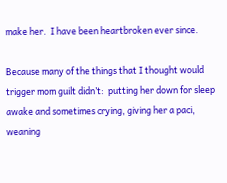make her.  I have been heartbroken ever since.

Because many of the things that I thought would trigger mom guilt didn’t:  putting her down for sleep awake and sometimes crying, giving her a paci, weaning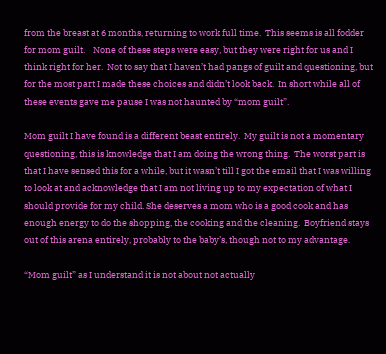from the breast at 6 months, returning to work full time.  This seems is all fodder for mom guilt.    None of these steps were easy, but they were right for us and I think right for her.  Not to say that I haven’t had pangs of guilt and questioning, but for the most part I made these choices and didn’t look back.  In short while all of these events gave me pause I was not haunted by “mom guilt”.

Mom guilt I have found is a different beast entirely.  My guilt is not a momentary questioning, this is knowledge that I am doing the wrong thing.  The worst part is that I have sensed this for a while, but it wasn’t till I got the email that I was willing to look at and acknowledge that I am not living up to my expectation of what I should provide for my child. She deserves a mom who is a good cook and has enough energy to do the shopping, the cooking and the cleaning.  Boyfriend stays out of this arena entirely, probably to the baby’s, though not to my advantage.

“Mom guilt” as I understand it is not about not actually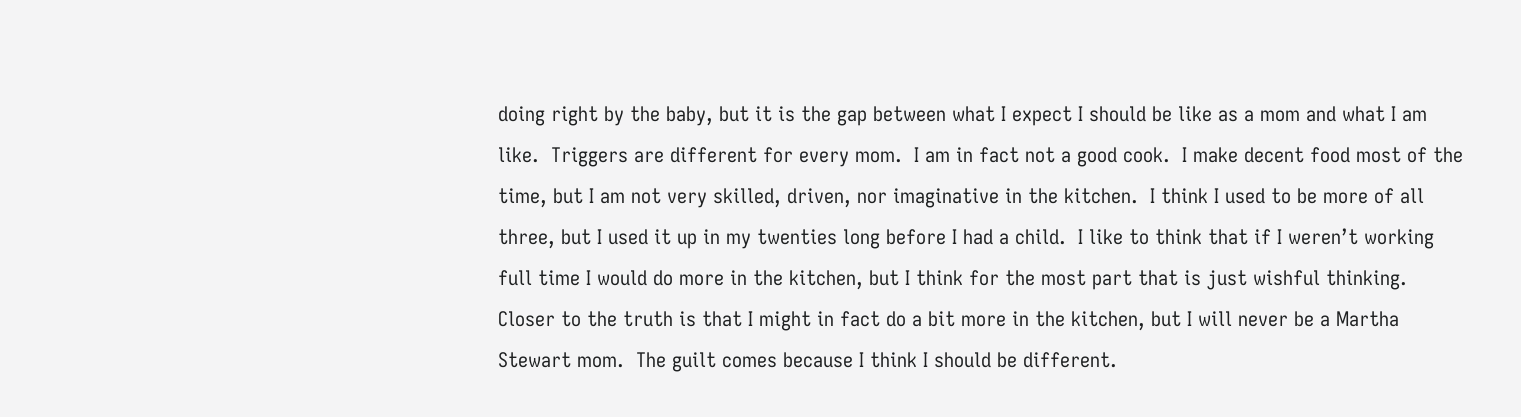doing right by the baby, but it is the gap between what I expect I should be like as a mom and what I am like.  Triggers are different for every mom.  I am in fact not a good cook.  I make decent food most of the time, but I am not very skilled, driven, nor imaginative in the kitchen.  I think I used to be more of all three, but I used it up in my twenties long before I had a child.  I like to think that if I weren’t working full time I would do more in the kitchen, but I think for the most part that is just wishful thinking.  Closer to the truth is that I might in fact do a bit more in the kitchen, but I will never be a Martha Stewart mom.  The guilt comes because I think I should be different.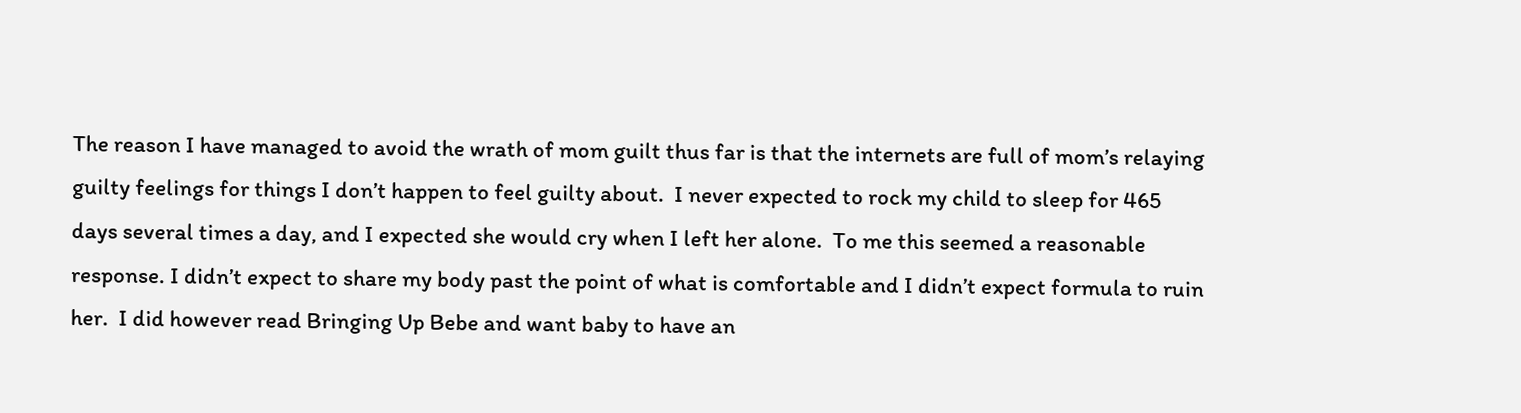The reason I have managed to avoid the wrath of mom guilt thus far is that the internets are full of mom’s relaying guilty feelings for things I don’t happen to feel guilty about.  I never expected to rock my child to sleep for 465 days several times a day, and I expected she would cry when I left her alone.  To me this seemed a reasonable response. I didn’t expect to share my body past the point of what is comfortable and I didn’t expect formula to ruin her.  I did however read Bringing Up Bebe and want baby to have an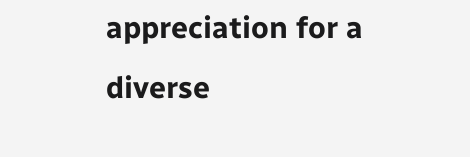appreciation for a diverse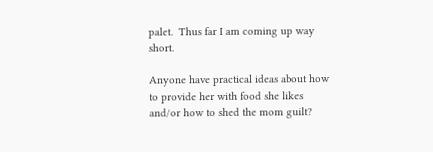palet.  Thus far I am coming up way short.

Anyone have practical ideas about how to provide her with food she likes and/or how to shed the mom guilt?